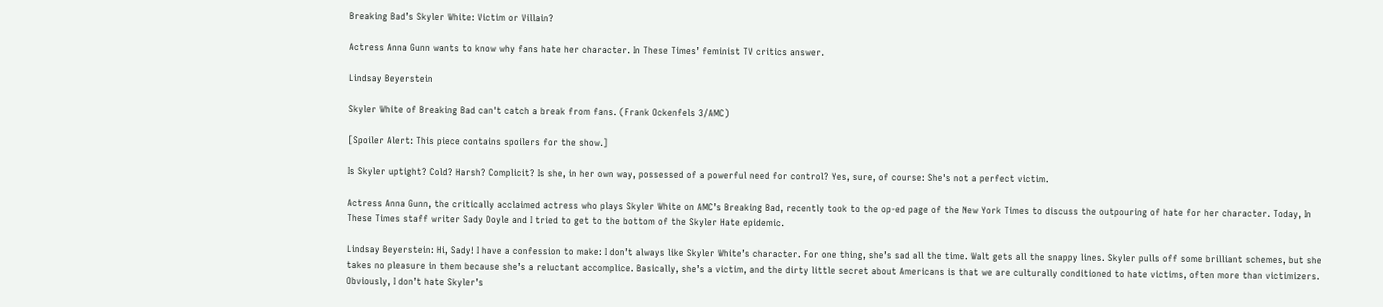Breaking Bad’s Skyler White: Victim or Villain?

Actress Anna Gunn wants to know why fans hate her character. In These Times’ feminist TV critics answer.

Lindsay Beyerstein

Skyler White of Breaking Bad can't catch a break from fans. (Frank Ockenfels 3/AMC)

[Spoiler Alert: This piece contains spoilers for the show.]

Is Skyler uptight? Cold? Harsh? Complicit? Is she, in her own way, possessed of a powerful need for control? Yes, sure, of course: She's not a perfect victim.

Actress Anna Gunn, the critically acclaimed actress who plays Skyler White on AMC’s Breaking Bad, recently took to the op-ed page of the New York Times to discuss the outpouring of hate for her character. Today, In These Times staff writer Sady Doyle and I tried to get to the bottom of the Skyler Hate epidemic.

Lindsay Beyerstein: Hi, Sady! I have a confession to make: I don’t always like Skyler White’s character. For one thing, she’s sad all the time. Walt gets all the snappy lines. Skyler pulls off some brilliant schemes, but she takes no pleasure in them because she’s a reluctant accomplice. Basically, she’s a victim, and the dirty little secret about Americans is that we are culturally conditioned to hate victims, often more than victimizers. Obviously, I don’t hate Skyler’s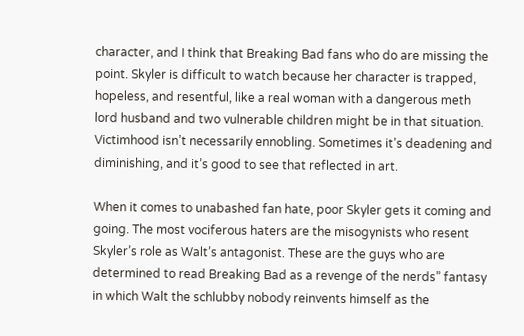character, and I think that Breaking Bad fans who do are missing the point. Skyler is difficult to watch because her character is trapped, hopeless, and resentful, like a real woman with a dangerous meth lord husband and two vulnerable children might be in that situation. Victimhood isn’t necessarily ennobling. Sometimes it’s deadening and diminishing, and it’s good to see that reflected in art.

When it comes to unabashed fan hate, poor Skyler gets it coming and going. The most vociferous haters are the misogynists who resent Skyler’s role as Walt’s antagonist. These are the guys who are determined to read Breaking Bad as a revenge of the nerds” fantasy in which Walt the schlubby nobody reinvents himself as the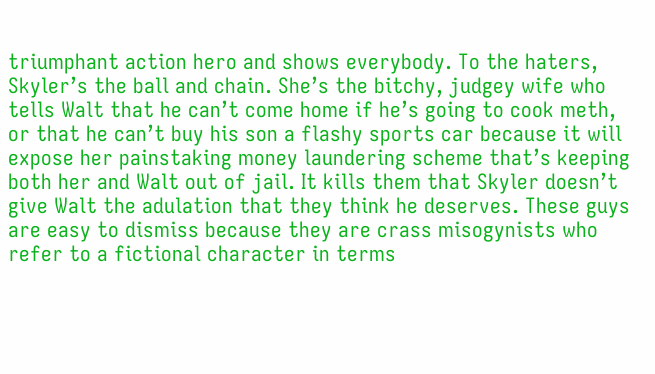triumphant action hero and shows everybody. To the haters, Skyler’s the ball and chain. She’s the bitchy, judgey wife who tells Walt that he can’t come home if he’s going to cook meth, or that he can’t buy his son a flashy sports car because it will expose her painstaking money laundering scheme that’s keeping both her and Walt out of jail. It kills them that Skyler doesn’t give Walt the adulation that they think he deserves. These guys are easy to dismiss because they are crass misogynists who refer to a fictional character in terms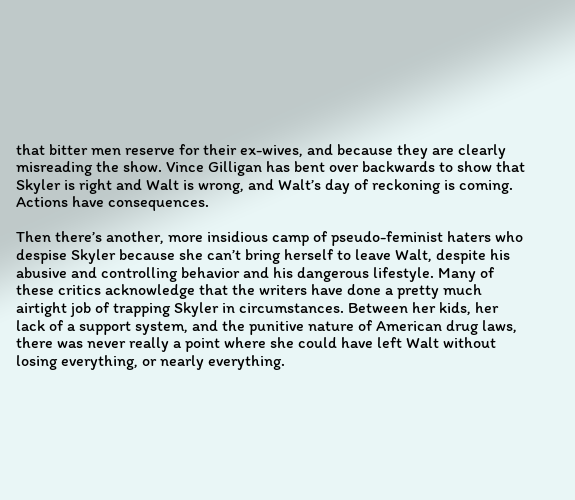that bitter men reserve for their ex-wives, and because they are clearly misreading the show. Vince Gilligan has bent over backwards to show that Skyler is right and Walt is wrong, and Walt’s day of reckoning is coming. Actions have consequences.

Then there’s another, more insidious camp of pseudo-feminist haters who despise Skyler because she can’t bring herself to leave Walt, despite his abusive and controlling behavior and his dangerous lifestyle. Many of these critics acknowledge that the writers have done a pretty much airtight job of trapping Skyler in circumstances. Between her kids, her lack of a support system, and the punitive nature of American drug laws, there was never really a point where she could have left Walt without losing everything, or nearly everything.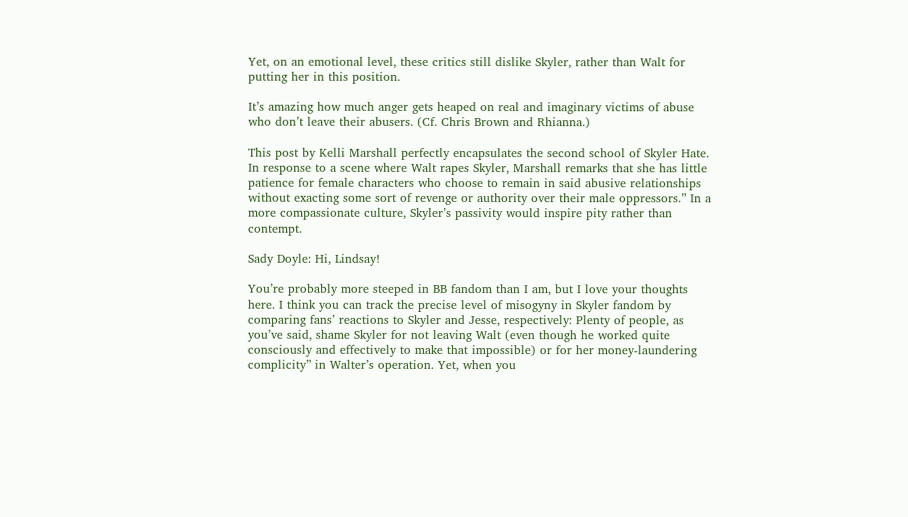Yet, on an emotional level, these critics still dislike Skyler, rather than Walt for putting her in this position.

It’s amazing how much anger gets heaped on real and imaginary victims of abuse who don’t leave their abusers. (Cf. Chris Brown and Rhianna.)

This post by Kelli Marshall perfectly encapsulates the second school of Skyler Hate. In response to a scene where Walt rapes Skyler, Marshall remarks that she has little patience for female characters who choose to remain in said abusive relationships without exacting some sort of revenge or authority over their male oppressors.” In a more compassionate culture, Skyler’s passivity would inspire pity rather than contempt.

Sady Doyle: Hi, Lindsay!

You’re probably more steeped in BB fandom than I am, but I love your thoughts here. I think you can track the precise level of misogyny in Skyler fandom by comparing fans’ reactions to Skyler and Jesse, respectively: Plenty of people, as you’ve said, shame Skyler for not leaving Walt (even though he worked quite consciously and effectively to make that impossible) or for her money-laundering complicity” in Walter’s operation. Yet, when you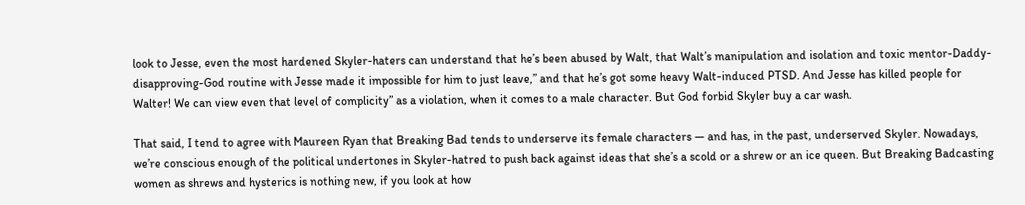look to Jesse, even the most hardened Skyler-haters can understand that he’s been abused by Walt, that Walt’s manipulation and isolation and toxic mentor-Daddy-disapproving-God routine with Jesse made it impossible for him to just leave,” and that he’s got some heavy Walt-induced PTSD. And Jesse has killed people for Walter! We can view even that level of complicity” as a violation, when it comes to a male character. But God forbid Skyler buy a car wash.

That said, I tend to agree with Maureen Ryan that Breaking Bad tends to underserve its female characters — and has, in the past, underserved Skyler. Nowadays, we’re conscious enough of the political undertones in Skyler-hatred to push back against ideas that she’s a scold or a shrew or an ice queen. But Breaking Badcasting women as shrews and hysterics is nothing new, if you look at how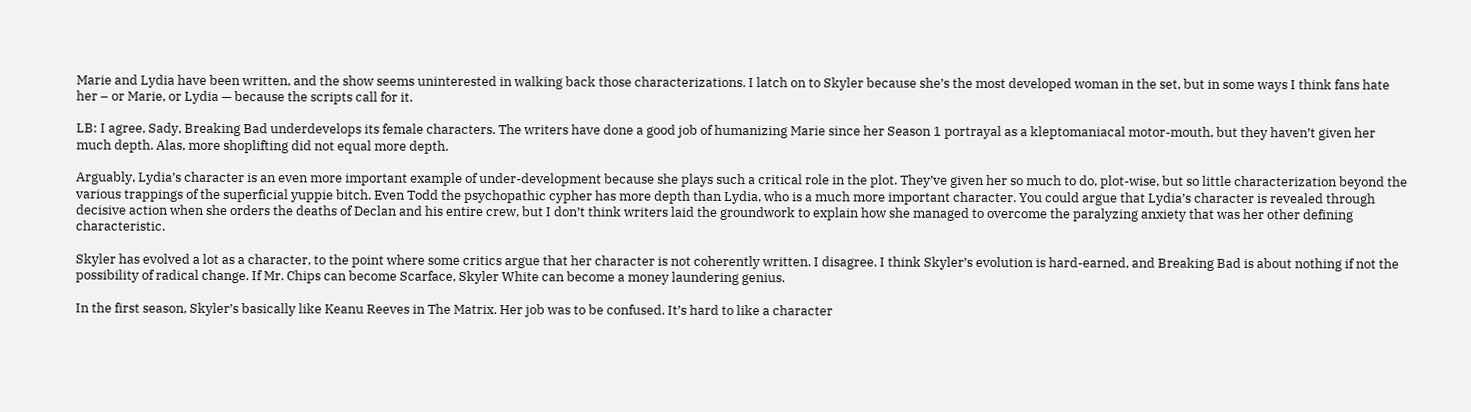Marie and Lydia have been written, and the show seems uninterested in walking back those characterizations. I latch on to Skyler because she’s the most developed woman in the set, but in some ways I think fans hate her – or Marie, or Lydia — because the scripts call for it.

LB: I agree, Sady, Breaking Bad underdevelops its female characters. The writers have done a good job of humanizing Marie since her Season 1 portrayal as a kleptomaniacal motor-mouth, but they haven’t given her much depth. Alas, more shoplifting did not equal more depth.

Arguably, Lydia’s character is an even more important example of under-development because she plays such a critical role in the plot. They’ve given her so much to do, plot-wise, but so little characterization beyond the various trappings of the superficial yuppie bitch. Even Todd the psychopathic cypher has more depth than Lydia, who is a much more important character. You could argue that Lydia’s character is revealed through decisive action when she orders the deaths of Declan and his entire crew, but I don’t think writers laid the groundwork to explain how she managed to overcome the paralyzing anxiety that was her other defining characteristic.

Skyler has evolved a lot as a character, to the point where some critics argue that her character is not coherently written. I disagree. I think Skyler’s evolution is hard-earned, and Breaking Bad is about nothing if not the possibility of radical change. If Mr. Chips can become Scarface, Skyler White can become a money laundering genius.

In the first season, Skyler’s basically like Keanu Reeves in The Matrix. Her job was to be confused. It’s hard to like a character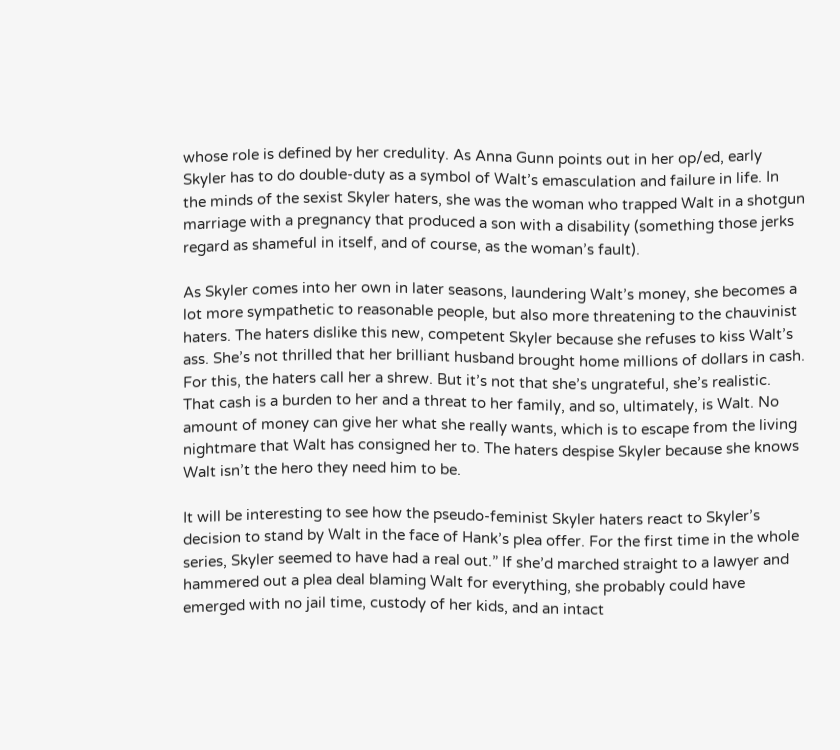whose role is defined by her credulity. As Anna Gunn points out in her op/ed, early Skyler has to do double-duty as a symbol of Walt’s emasculation and failure in life. In the minds of the sexist Skyler haters, she was the woman who trapped Walt in a shotgun marriage with a pregnancy that produced a son with a disability (something those jerks regard as shameful in itself, and of course, as the woman’s fault).

As Skyler comes into her own in later seasons, laundering Walt’s money, she becomes a lot more sympathetic to reasonable people, but also more threatening to the chauvinist haters. The haters dislike this new, competent Skyler because she refuses to kiss Walt’s ass. She’s not thrilled that her brilliant husband brought home millions of dollars in cash. For this, the haters call her a shrew. But it’s not that she’s ungrateful, she’s realistic. That cash is a burden to her and a threat to her family, and so, ultimately, is Walt. No amount of money can give her what she really wants, which is to escape from the living nightmare that Walt has consigned her to. The haters despise Skyler because she knows Walt isn’t the hero they need him to be.

It will be interesting to see how the pseudo-feminist Skyler haters react to Skyler’s decision to stand by Walt in the face of Hank’s plea offer. For the first time in the whole series, Skyler seemed to have had a real out.” If she’d marched straight to a lawyer and hammered out a plea deal blaming Walt for everything, she probably could have emerged with no jail time, custody of her kids, and an intact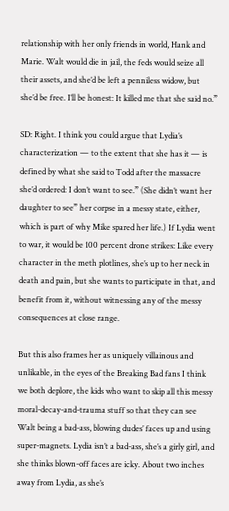relationship with her only friends in world, Hank and Marie. Walt would die in jail, the feds would seize all their assets, and she’d be left a penniless widow, but she’d be free. I’ll be honest: It killed me that she said no.”

SD: Right. I think you could argue that Lydia’s characterization — to the extent that she has it — is defined by what she said to Todd after the massacre she’d ordered: I don’t want to see.” (She didn’t want her daughter to see” her corpse in a messy state, either, which is part of why Mike spared her life.) If Lydia went to war, it would be 100 percent drone strikes: Like every character in the meth plotlines, she’s up to her neck in death and pain, but she wants to participate in that, and benefit from it, without witnessing any of the messy consequences at close range.

But this also frames her as uniquely villainous and unlikable, in the eyes of the Breaking Bad fans I think we both deplore, the kids who want to skip all this messy moral-decay-and-trauma stuff so that they can see Walt being a bad-ass, blowing dudes’ faces up and using super-magnets. Lydia isn’t a bad-ass, she’s a girly girl, and she thinks blown-off faces are icky. About two inches away from Lydia, as she’s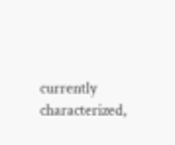currently characterized,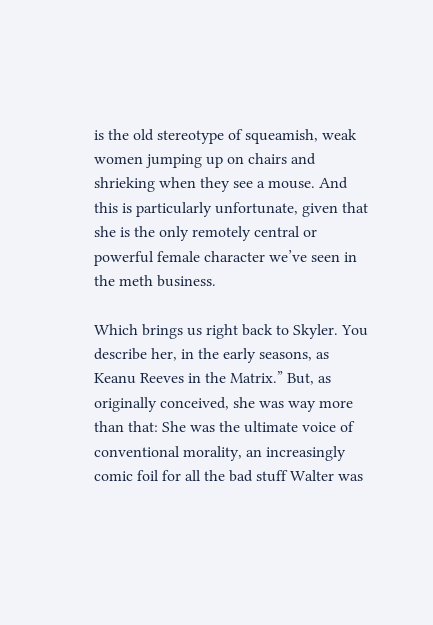is the old stereotype of squeamish, weak women jumping up on chairs and shrieking when they see a mouse. And this is particularly unfortunate, given that she is the only remotely central or powerful female character we’ve seen in the meth business.

Which brings us right back to Skyler. You describe her, in the early seasons, as Keanu Reeves in the Matrix.” But, as originally conceived, she was way more than that: She was the ultimate voice of conventional morality, an increasingly comic foil for all the bad stuff Walter was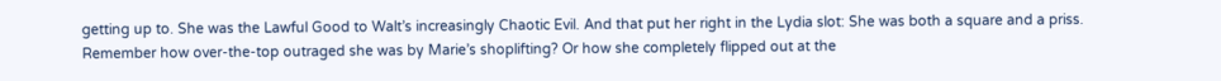getting up to. She was the Lawful Good to Walt’s increasingly Chaotic Evil. And that put her right in the Lydia slot: She was both a square and a priss. Remember how over-the-top outraged she was by Marie’s shoplifting? Or how she completely flipped out at the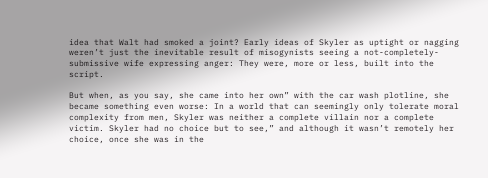idea that Walt had smoked a joint? Early ideas of Skyler as uptight or nagging weren’t just the inevitable result of misogynists seeing a not-completely-submissive wife expressing anger: They were, more or less, built into the script.

But when, as you say, she came into her own” with the car wash plotline, she became something even worse: In a world that can seemingly only tolerate moral complexity from men, Skyler was neither a complete villain nor a complete victim. Skyler had no choice but to see,” and although it wasn’t remotely her choice, once she was in the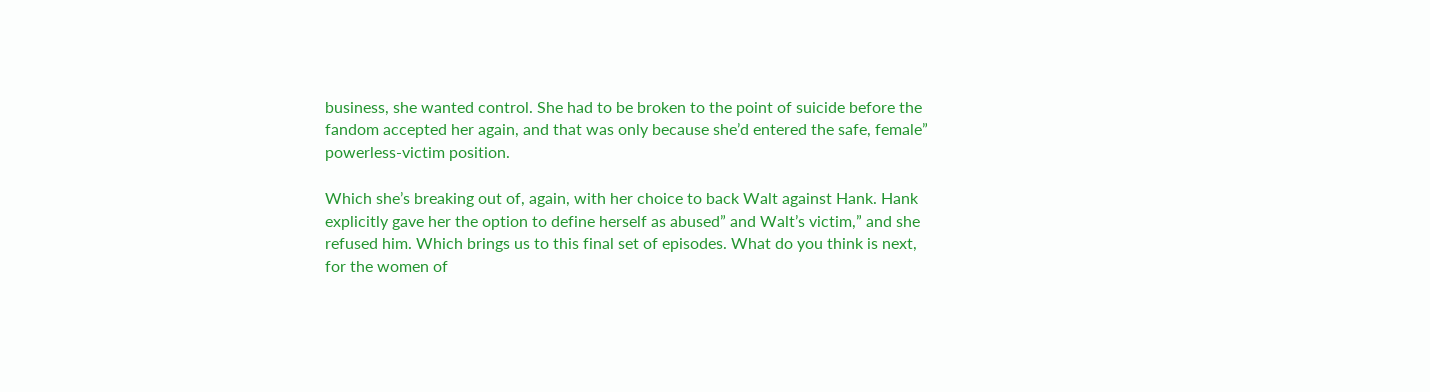business, she wanted control. She had to be broken to the point of suicide before the fandom accepted her again, and that was only because she’d entered the safe, female” powerless-victim position.

Which she’s breaking out of, again, with her choice to back Walt against Hank. Hank explicitly gave her the option to define herself as abused” and Walt’s victim,” and she refused him. Which brings us to this final set of episodes. What do you think is next, for the women of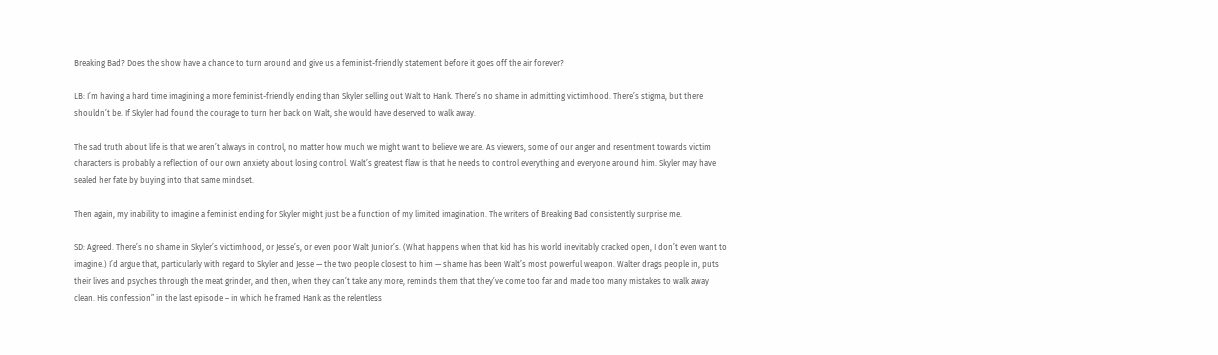Breaking Bad? Does the show have a chance to turn around and give us a feminist-friendly statement before it goes off the air forever?

LB: I’m having a hard time imagining a more feminist-friendly ending than Skyler selling out Walt to Hank. There’s no shame in admitting victimhood. There’s stigma, but there shouldn’t be. If Skyler had found the courage to turn her back on Walt, she would have deserved to walk away.

The sad truth about life is that we aren’t always in control, no matter how much we might want to believe we are. As viewers, some of our anger and resentment towards victim characters is probably a reflection of our own anxiety about losing control. Walt’s greatest flaw is that he needs to control everything and everyone around him. Skyler may have sealed her fate by buying into that same mindset.

Then again, my inability to imagine a feminist ending for Skyler might just be a function of my limited imagination. The writers of Breaking Bad consistently surprise me.

SD: Agreed. There’s no shame in Skyler’s victimhood, or Jesse’s, or even poor Walt Junior’s. (What happens when that kid has his world inevitably cracked open, I don’t even want to imagine.) I’d argue that, particularly with regard to Skyler and Jesse — the two people closest to him — shame has been Walt’s most powerful weapon. Walter drags people in, puts their lives and psyches through the meat grinder, and then, when they can’t take any more, reminds them that they’ve come too far and made too many mistakes to walk away clean. His confession” in the last episode – in which he framed Hank as the relentless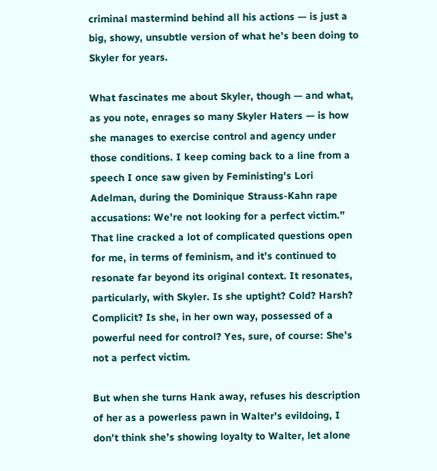criminal mastermind behind all his actions — is just a big, showy, unsubtle version of what he’s been doing to Skyler for years.

What fascinates me about Skyler, though — and what, as you note, enrages so many Skyler Haters — is how she manages to exercise control and agency under those conditions. I keep coming back to a line from a speech I once saw given by Feministing’s Lori Adelman, during the Dominique Strauss-Kahn rape accusations: We’re not looking for a perfect victim.” That line cracked a lot of complicated questions open for me, in terms of feminism, and it’s continued to resonate far beyond its original context. It resonates, particularly, with Skyler. Is she uptight? Cold? Harsh? Complicit? Is she, in her own way, possessed of a powerful need for control? Yes, sure, of course: She’s not a perfect victim.

But when she turns Hank away, refuses his description of her as a powerless pawn in Walter’s evildoing, I don’t think she’s showing loyalty to Walter, let alone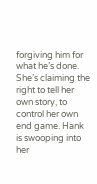forgiving him for what he’s done. She’s claiming the right to tell her own story, to control her own end game. Hank is swooping into her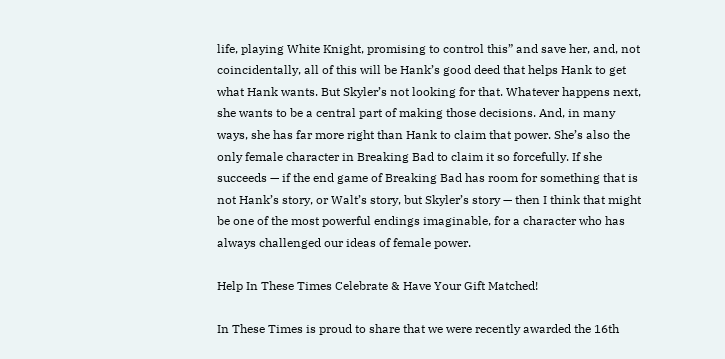life, playing White Knight, promising to control this” and save her, and, not coincidentally, all of this will be Hank’s good deed that helps Hank to get what Hank wants. But Skyler’s not looking for that. Whatever happens next, she wants to be a central part of making those decisions. And, in many ways, she has far more right than Hank to claim that power. She’s also the only female character in Breaking Bad to claim it so forcefully. If she succeeds — if the end game of Breaking Bad has room for something that is not Hank’s story, or Walt’s story, but Skyler’s story — then I think that might be one of the most powerful endings imaginable, for a character who has always challenged our ideas of female power.

Help In These Times Celebrate & Have Your Gift Matched!

In These Times is proud to share that we were recently awarded the 16th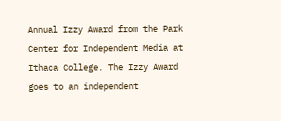Annual Izzy Award from the Park Center for Independent Media at Ithaca College. The Izzy Award goes to an independent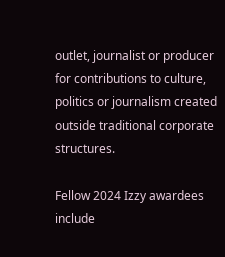outlet, journalist or producer for contributions to culture, politics or journalism created outside traditional corporate structures.

Fellow 2024 Izzy awardees include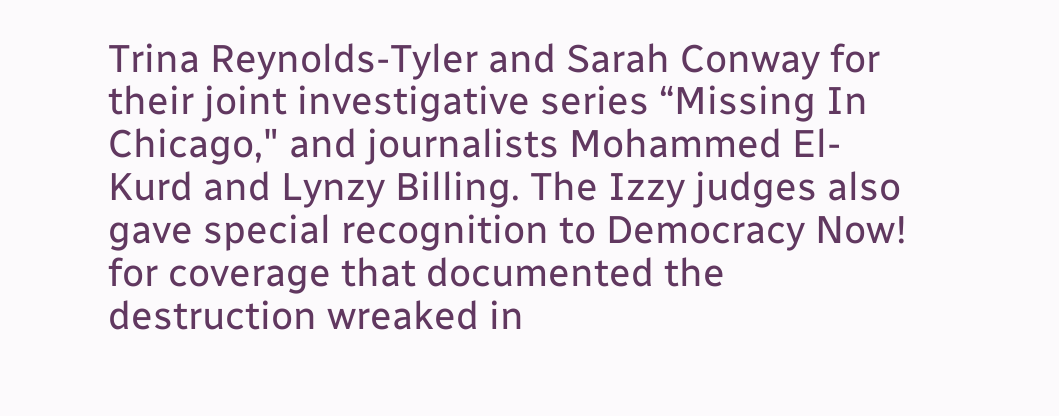Trina Reynolds-Tyler and Sarah Conway for their joint investigative series “Missing In Chicago," and journalists Mohammed El-Kurd and Lynzy Billing. The Izzy judges also gave special recognition to Democracy Now! for coverage that documented the destruction wreaked in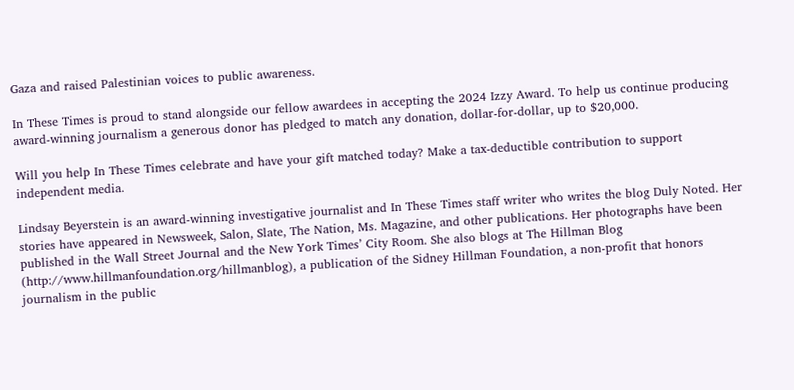Gaza and raised Palestinian voices to public awareness.

In These Times is proud to stand alongside our fellow awardees in accepting the 2024 Izzy Award. To help us continue producing award-winning journalism a generous donor has pledged to match any donation, dollar-for-dollar, up to $20,000.

Will you help In These Times celebrate and have your gift matched today? Make a tax-deductible contribution to support independent media.

Lindsay Beyerstein is an award-winning investigative journalist and In These Times staff writer who writes the blog Duly Noted. Her stories have appeared in Newsweek, Salon, Slate, The Nation, Ms. Magazine, and other publications. Her photographs have been published in the Wall Street Journal and the New York Times’ City Room. She also blogs at The Hillman Blog (http://www.hillmanfoundation.org/hillmanblog), a publication of the Sidney Hillman Foundation, a non-profit that honors journalism in the public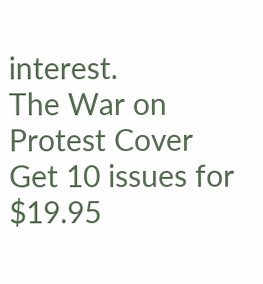interest.
The War on Protest Cover
Get 10 issues for $19.95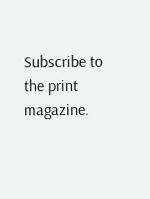Subscribe to the print magazine.